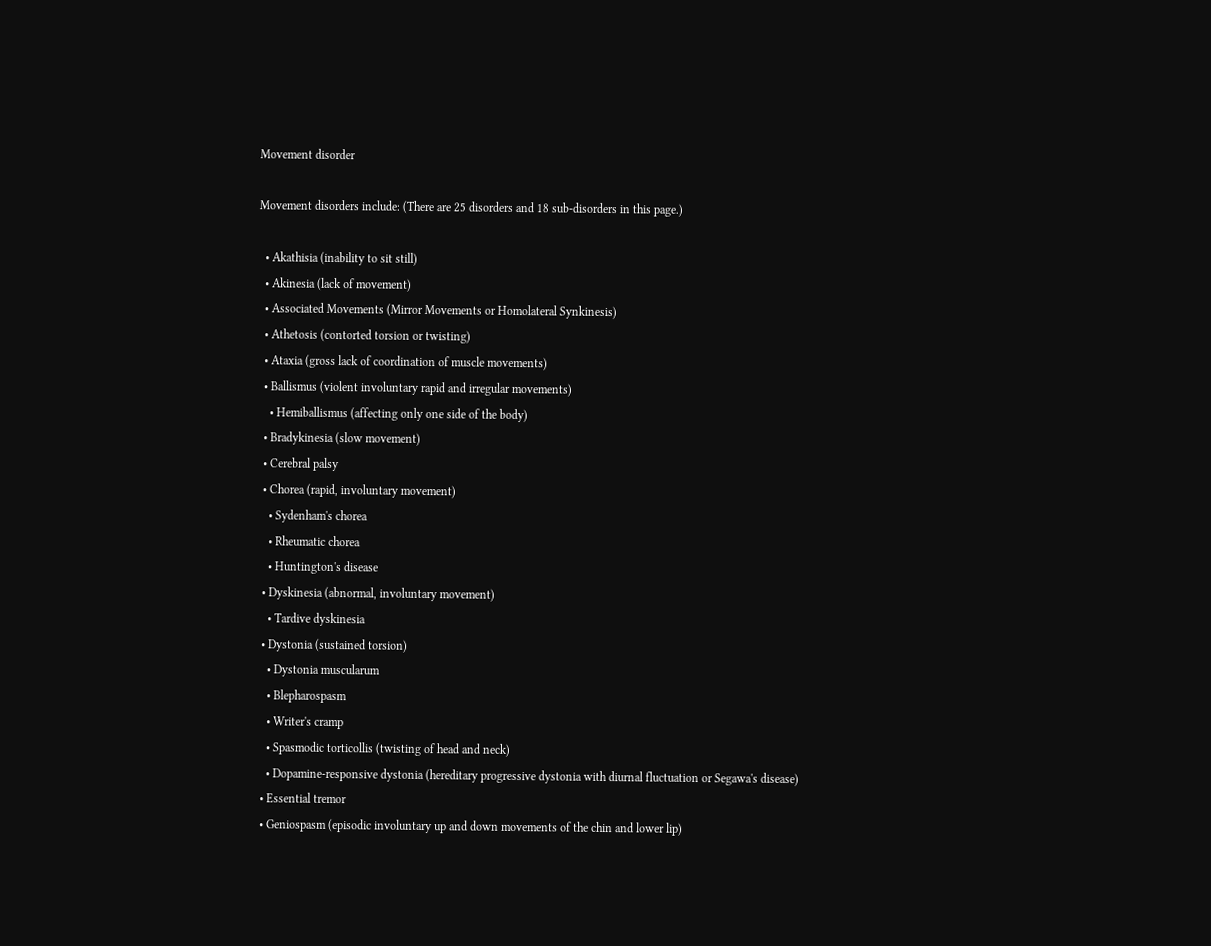Movement disorder

Movement disorders include: (There are 25 disorders and 18 sub-disorders in this page.)

  • Akathisia (inability to sit still)
  • Akinesia (lack of movement)
  • Associated Movements (Mirror Movements or Homolateral Synkinesis)
  • Athetosis (contorted torsion or twisting)
  • Ataxia (gross lack of coordination of muscle movements)
  • Ballismus (violent involuntary rapid and irregular movements)
    • Hemiballismus (affecting only one side of the body)
  • Bradykinesia (slow movement)
  • Cerebral palsy
  • Chorea (rapid, involuntary movement)
    • Sydenham's chorea
    • Rheumatic chorea
    • Huntington's disease
  • Dyskinesia (abnormal, involuntary movement)
    • Tardive dyskinesia
  • Dystonia (sustained torsion)
    • Dystonia muscularum
    • Blepharospasm
    • Writer's cramp
    • Spasmodic torticollis (twisting of head and neck)
    • Dopamine-responsive dystonia (hereditary progressive dystonia with diurnal fluctuation or Segawa's disease)
  • Essential tremor
  • Geniospasm (episodic involuntary up and down movements of the chin and lower lip)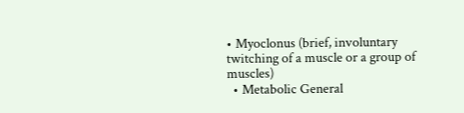• Myoclonus (brief, involuntary twitching of a muscle or a group of muscles)
  • Metabolic General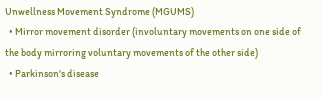Unwellness Movement Syndrome (MGUMS)
  • Mirror movement disorder (involuntary movements on one side of the body mirroring voluntary movements of the other side)
  • Parkinson's disease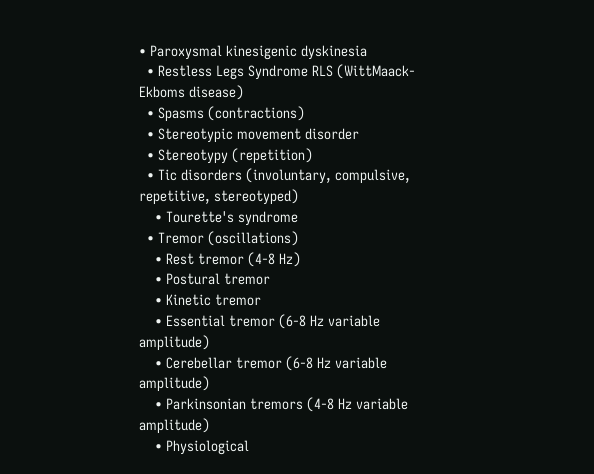• Paroxysmal kinesigenic dyskinesia
  • Restless Legs Syndrome RLS (WittMaack-Ekboms disease)
  • Spasms (contractions)
  • Stereotypic movement disorder
  • Stereotypy (repetition)
  • Tic disorders (involuntary, compulsive, repetitive, stereotyped)
    • Tourette's syndrome
  • Tremor (oscillations)
    • Rest tremor (4-8 Hz)
    • Postural tremor
    • Kinetic tremor
    • Essential tremor (6-8 Hz variable amplitude)
    • Cerebellar tremor (6-8 Hz variable amplitude)
    • Parkinsonian tremors (4-8 Hz variable amplitude)
    • Physiological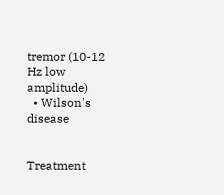tremor (10-12 Hz low amplitude)
  • Wilson's disease


Treatment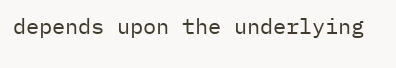depends upon the underlying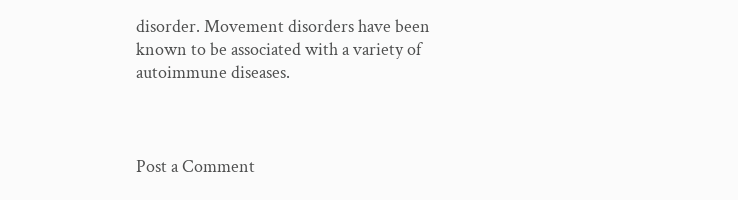disorder. Movement disorders have been known to be associated with a variety of autoimmune diseases.



Post a Comment